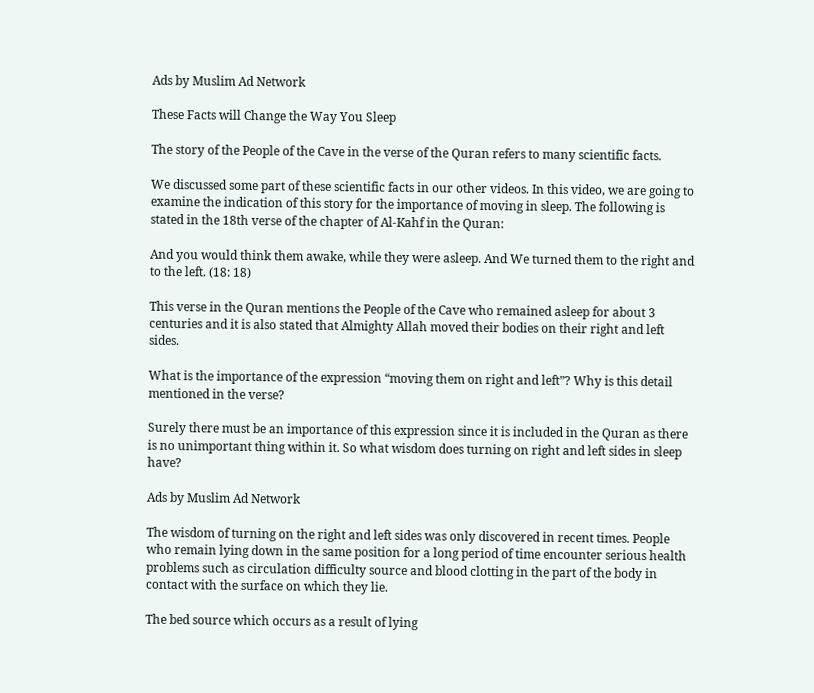Ads by Muslim Ad Network

These Facts will Change the Way You Sleep

The story of the People of the Cave in the verse of the Quran refers to many scientific facts.

We discussed some part of these scientific facts in our other videos. In this video, we are going to examine the indication of this story for the importance of moving in sleep. The following is stated in the 18th verse of the chapter of Al-Kahf in the Quran:

And you would think them awake, while they were asleep. And We turned them to the right and to the left. (18: 18)

This verse in the Quran mentions the People of the Cave who remained asleep for about 3 centuries and it is also stated that Almighty Allah moved their bodies on their right and left sides.

What is the importance of the expression “moving them on right and left”? Why is this detail mentioned in the verse?

Surely there must be an importance of this expression since it is included in the Quran as there is no unimportant thing within it. So what wisdom does turning on right and left sides in sleep have?

Ads by Muslim Ad Network

The wisdom of turning on the right and left sides was only discovered in recent times. People who remain lying down in the same position for a long period of time encounter serious health problems such as circulation difficulty source and blood clotting in the part of the body in contact with the surface on which they lie.

The bed source which occurs as a result of lying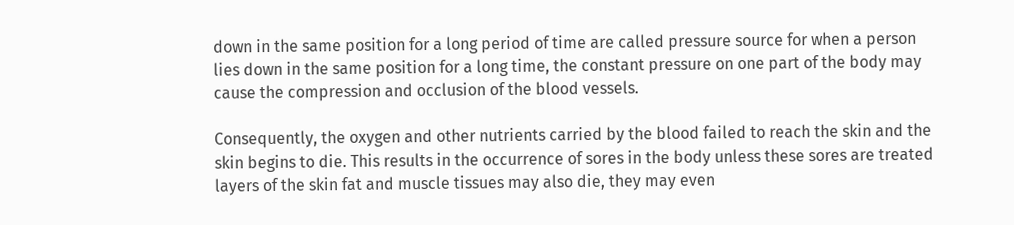down in the same position for a long period of time are called pressure source for when a person lies down in the same position for a long time, the constant pressure on one part of the body may cause the compression and occlusion of the blood vessels.

Consequently, the oxygen and other nutrients carried by the blood failed to reach the skin and the skin begins to die. This results in the occurrence of sores in the body unless these sores are treated layers of the skin fat and muscle tissues may also die, they may even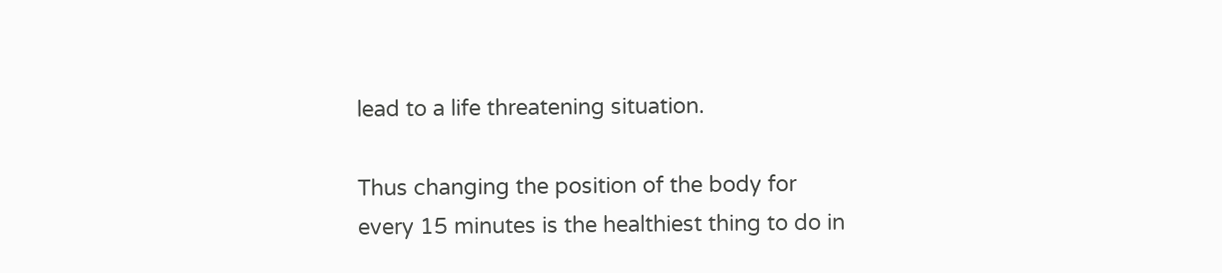lead to a life threatening situation.

Thus changing the position of the body for every 15 minutes is the healthiest thing to do in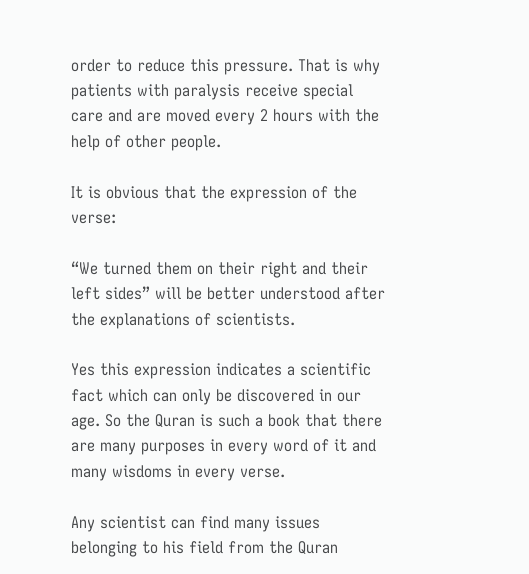order to reduce this pressure. That is why patients with paralysis receive special care and are moved every 2 hours with the help of other people.

It is obvious that the expression of the verse:

“We turned them on their right and their left sides” will be better understood after the explanations of scientists.

Yes this expression indicates a scientific fact which can only be discovered in our age. So the Quran is such a book that there are many purposes in every word of it and many wisdoms in every verse.

Any scientist can find many issues belonging to his field from the Quran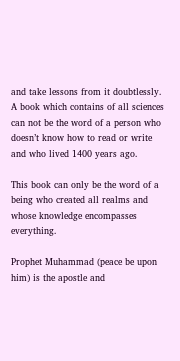and take lessons from it doubtlessly. A book which contains of all sciences can not be the word of a person who doesn’t know how to read or write and who lived 1400 years ago.

This book can only be the word of a being who created all realms and whose knowledge encompasses everything.

Prophet Muhammad (peace be upon him) is the apostle and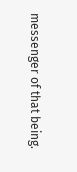messenger of that being.